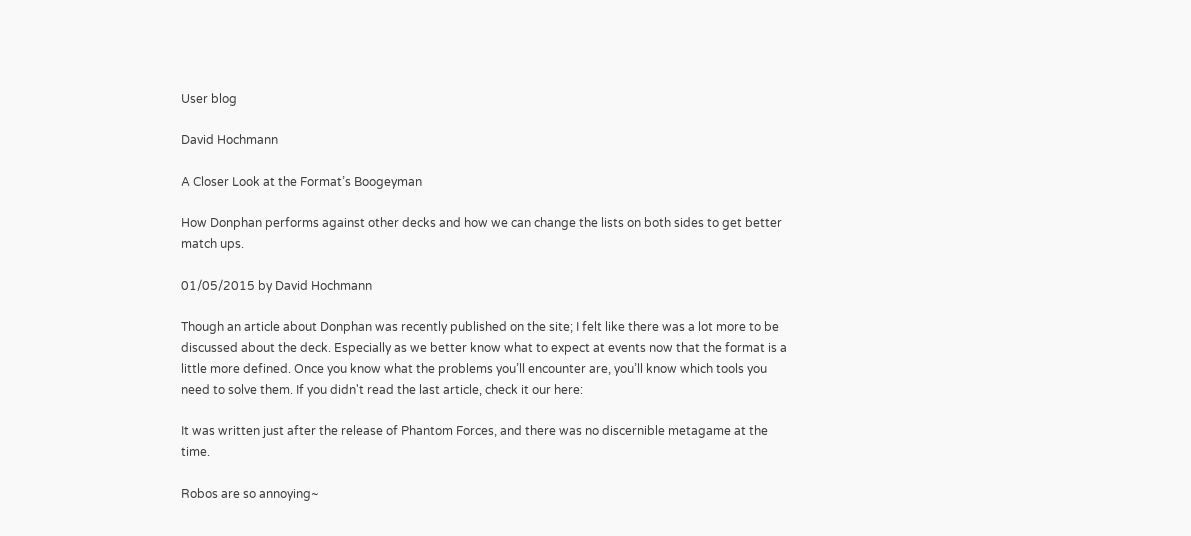User blog

David Hochmann

A Closer Look at the Format’s Boogeyman

How Donphan performs against other decks and how we can change the lists on both sides to get better match ups.

01/05/2015 by David Hochmann

Though an article about Donphan was recently published on the site; I felt like there was a lot more to be discussed about the deck. Especially as we better know what to expect at events now that the format is a little more defined. Once you know what the problems you’ll encounter are, you’ll know which tools you need to solve them. If you didn't read the last article, check it our here:

It was written just after the release of Phantom Forces, and there was no discernible metagame at the time.

Robos are so annoying~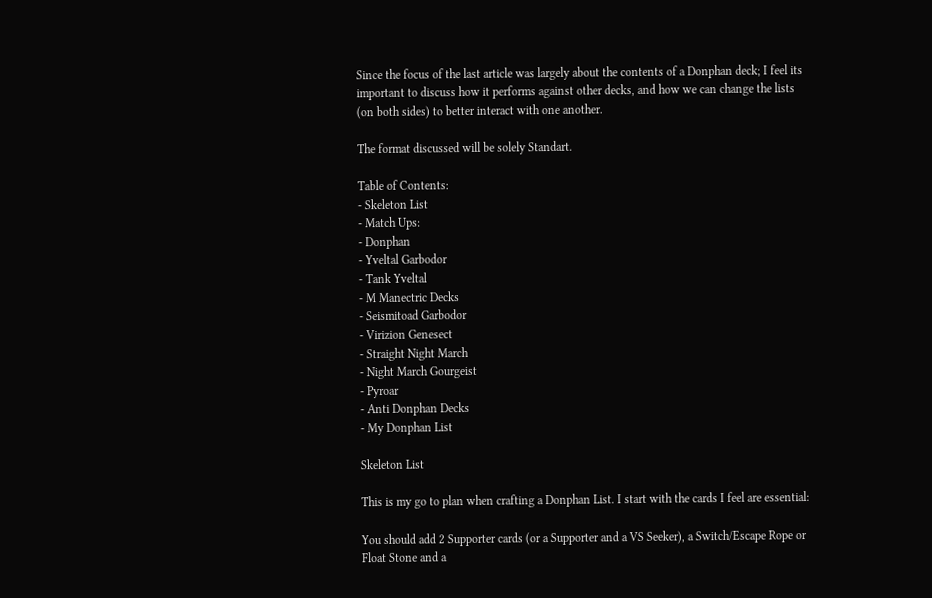Since the focus of the last article was largely about the contents of a Donphan deck; I feel its important to discuss how it performs against other decks, and how we can change the lists (on both sides) to better interact with one another.

The format discussed will be solely Standart.

Table of Contents:
- Skeleton List
- Match Ups:
- Donphan
- Yveltal Garbodor
- Tank Yveltal
- M Manectric Decks
- Seismitoad Garbodor
- Virizion Genesect
- Straight Night March
- Night March Gourgeist
- Pyroar
- Anti Donphan Decks
- My Donphan List

Skeleton List

This is my go to plan when crafting a Donphan List. I start with the cards I feel are essential:

You should add 2 Supporter cards (or a Supporter and a VS Seeker), a Switch/Escape Rope or Float Stone and a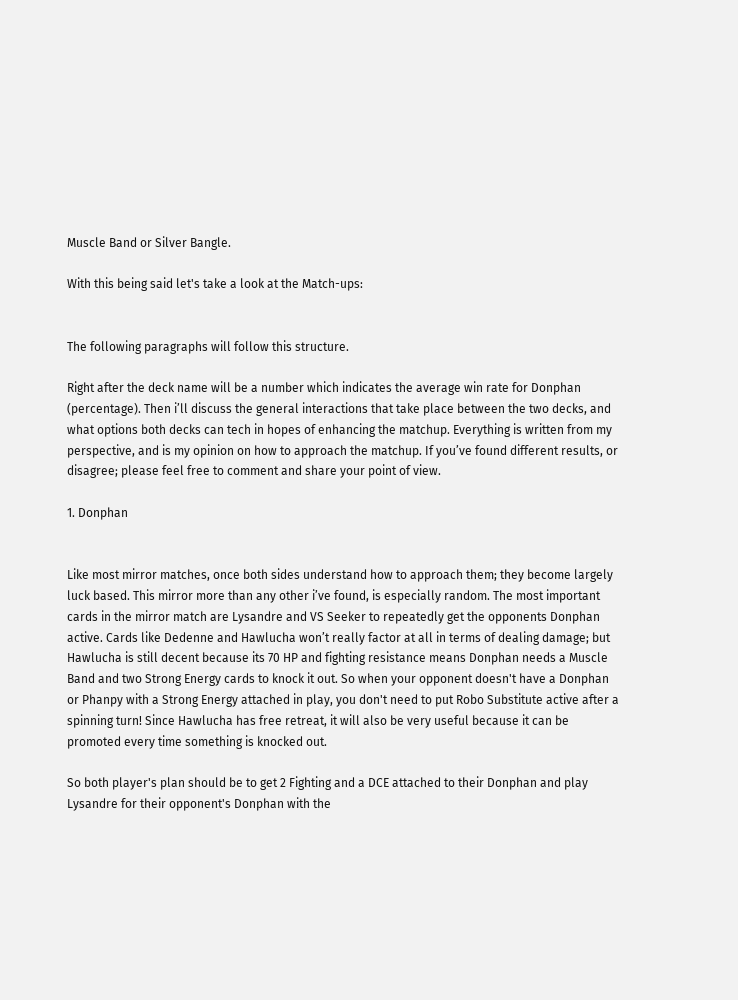Muscle Band or Silver Bangle.

With this being said let's take a look at the Match-ups:


The following paragraphs will follow this structure.

Right after the deck name will be a number which indicates the average win rate for Donphan (percentage). Then i’ll discuss the general interactions that take place between the two decks, and what options both decks can tech in hopes of enhancing the matchup. Everything is written from my perspective, and is my opinion on how to approach the matchup. If you’ve found different results, or disagree; please feel free to comment and share your point of view.

1. Donphan


Like most mirror matches, once both sides understand how to approach them; they become largely luck based. This mirror more than any other i’ve found, is especially random. The most important cards in the mirror match are Lysandre and VS Seeker to repeatedly get the opponents Donphan active. Cards like Dedenne and Hawlucha won’t really factor at all in terms of dealing damage; but Hawlucha is still decent because its 70 HP and fighting resistance means Donphan needs a Muscle Band and two Strong Energy cards to knock it out. So when your opponent doesn't have a Donphan or Phanpy with a Strong Energy attached in play, you don't need to put Robo Substitute active after a spinning turn! Since Hawlucha has free retreat, it will also be very useful because it can be promoted every time something is knocked out.

So both player's plan should be to get 2 Fighting and a DCE attached to their Donphan and play Lysandre for their opponent's Donphan with the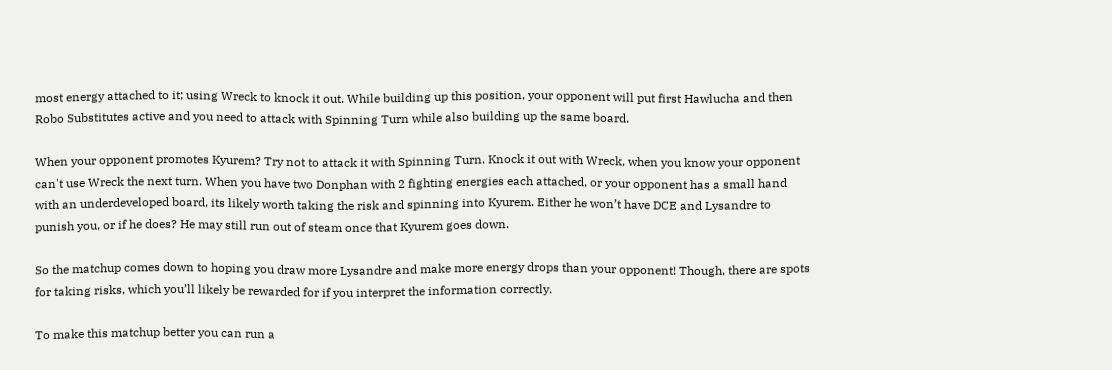most energy attached to it; using Wreck to knock it out. While building up this position, your opponent will put first Hawlucha and then Robo Substitutes active and you need to attack with Spinning Turn while also building up the same board.

When your opponent promotes Kyurem? Try not to attack it with Spinning Turn. Knock it out with Wreck, when you know your opponent can't use Wreck the next turn. When you have two Donphan with 2 fighting energies each attached, or your opponent has a small hand with an underdeveloped board, its likely worth taking the risk and spinning into Kyurem. Either he won’t have DCE and Lysandre to punish you, or if he does? He may still run out of steam once that Kyurem goes down.

So the matchup comes down to hoping you draw more Lysandre and make more energy drops than your opponent! Though, there are spots for taking risks, which you’ll likely be rewarded for if you interpret the information correctly.

To make this matchup better you can run a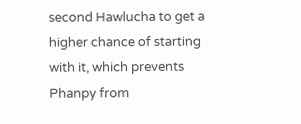second Hawlucha to get a higher chance of starting with it, which prevents Phanpy from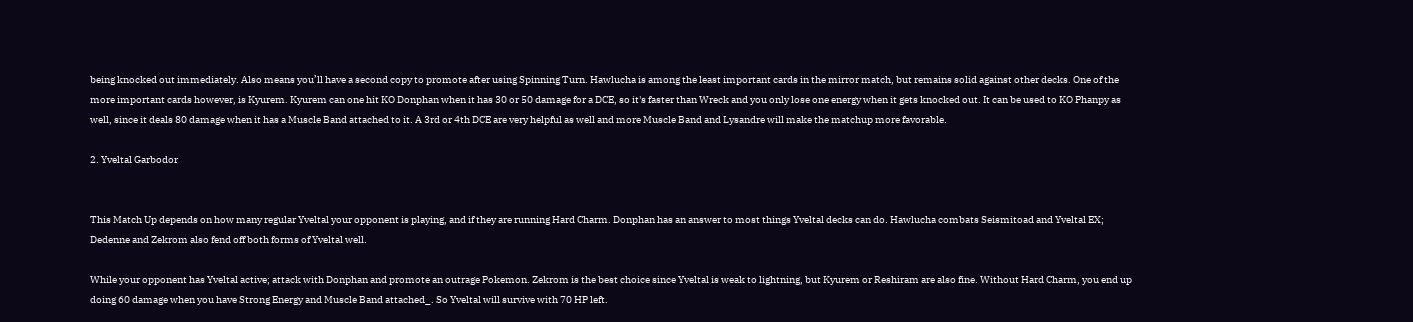being knocked out immediately. Also means you’ll have a second copy to promote after using Spinning Turn. Hawlucha is among the least important cards in the mirror match, but remains solid against other decks. One of the more important cards however, is Kyurem. Kyurem can one hit KO Donphan when it has 30 or 50 damage for a DCE, so it's faster than Wreck and you only lose one energy when it gets knocked out. It can be used to KO Phanpy as well, since it deals 80 damage when it has a Muscle Band attached to it. A 3rd or 4th DCE are very helpful as well and more Muscle Band and Lysandre will make the matchup more favorable.

2. Yveltal Garbodor


This Match Up depends on how many regular Yveltal your opponent is playing, and if they are running Hard Charm. Donphan has an answer to most things Yveltal decks can do. Hawlucha combats Seismitoad and Yveltal EX; Dedenne and Zekrom also fend off both forms of Yveltal well.

While your opponent has Yveltal active; attack with Donphan and promote an outrage Pokemon. Zekrom is the best choice since Yveltal is weak to lightning, but Kyurem or Reshiram are also fine. Without Hard Charm, you end up doing 60 damage when you have Strong Energy and Muscle Band attached_. So Yveltal will survive with 70 HP left.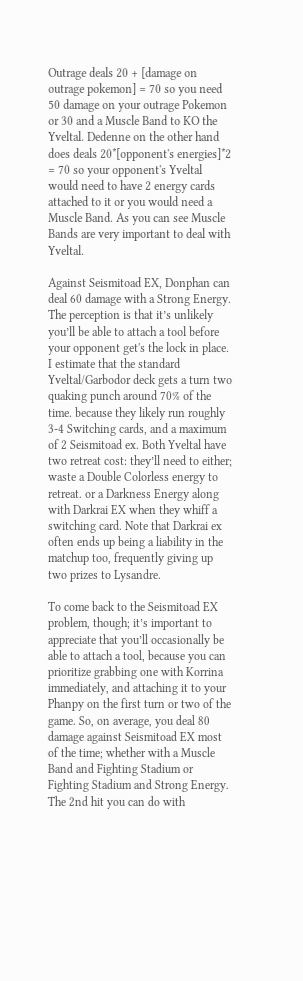Outrage deals 20 + [damage on outrage pokemon] = 70 so you need 50 damage on your outrage Pokemon or 30 and a Muscle Band to KO the Yveltal. Dedenne on the other hand does deals 20*[opponent's energies]*2 = 70 so your opponent's Yveltal would need to have 2 energy cards attached to it or you would need a Muscle Band. As you can see Muscle Bands are very important to deal with Yveltal.

Against Seismitoad EX, Donphan can deal 60 damage with a Strong Energy. The perception is that it’s unlikely you’ll be able to attach a tool before your opponent get's the lock in place. I estimate that the standard Yveltal/Garbodor deck gets a turn two quaking punch around 70% of the time. because they likely run roughly 3-4 Switching cards, and a maximum of 2 Seismitoad ex. Both Yveltal have two retreat cost: they’ll need to either; waste a Double Colorless energy to retreat. or a Darkness Energy along with Darkrai EX when they whiff a switching card. Note that Darkrai ex often ends up being a liability in the matchup too, frequently giving up two prizes to Lysandre.

To come back to the Seismitoad EX problem, though; it’s important to appreciate that you’ll occasionally be able to attach a tool, because you can prioritize grabbing one with Korrina immediately, and attaching it to your Phanpy on the first turn or two of the game. So, on average, you deal 80 damage against Seismitoad EX most of the time; whether with a Muscle Band and Fighting Stadium or Fighting Stadium and Strong Energy. The 2nd hit you can do with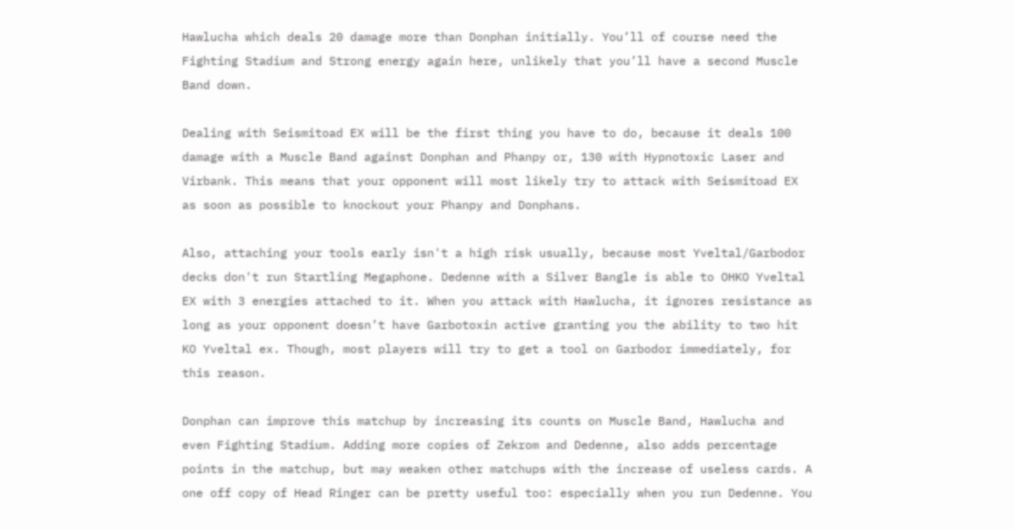Hawlucha which deals 20 damage more than Donphan initially. You’ll of course need the Fighting Stadium and Strong energy again here, unlikely that you’ll have a second Muscle Band down.

Dealing with Seismitoad EX will be the first thing you have to do, because it deals 100 damage with a Muscle Band against Donphan and Phanpy or, 130 with Hypnotoxic Laser and Virbank. This means that your opponent will most likely try to attack with Seismitoad EX as soon as possible to knockout your Phanpy and Donphans.

Also, attaching your tools early isn't a high risk usually, because most Yveltal/Garbodor decks don't run Startling Megaphone. Dedenne with a Silver Bangle is able to OHKO Yveltal EX with 3 energies attached to it. When you attack with Hawlucha, it ignores resistance as long as your opponent doesn’t have Garbotoxin active granting you the ability to two hit KO Yveltal ex. Though, most players will try to get a tool on Garbodor immediately, for this reason.

Donphan can improve this matchup by increasing its counts on Muscle Band, Hawlucha and even Fighting Stadium. Adding more copies of Zekrom and Dedenne, also adds percentage points in the matchup, but may weaken other matchups with the increase of useless cards. A one off copy of Head Ringer can be pretty useful too: especially when you run Dedenne. You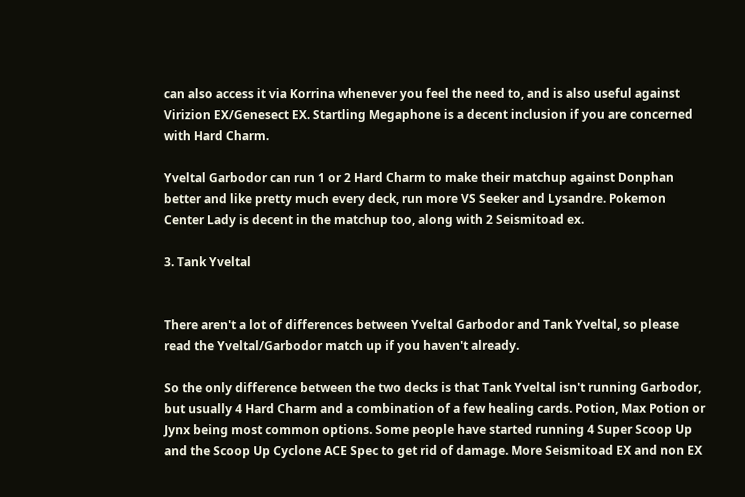can also access it via Korrina whenever you feel the need to, and is also useful against Virizion EX/Genesect EX. Startling Megaphone is a decent inclusion if you are concerned with Hard Charm.

Yveltal Garbodor can run 1 or 2 Hard Charm to make their matchup against Donphan better and like pretty much every deck, run more VS Seeker and Lysandre. Pokemon Center Lady is decent in the matchup too, along with 2 Seismitoad ex.

3. Tank Yveltal


There aren't a lot of differences between Yveltal Garbodor and Tank Yveltal, so please read the Yveltal/Garbodor match up if you haven't already.

So the only difference between the two decks is that Tank Yveltal isn't running Garbodor, but usually 4 Hard Charm and a combination of a few healing cards. Potion, Max Potion or Jynx being most common options. Some people have started running 4 Super Scoop Up and the Scoop Up Cyclone ACE Spec to get rid of damage. More Seismitoad EX and non EX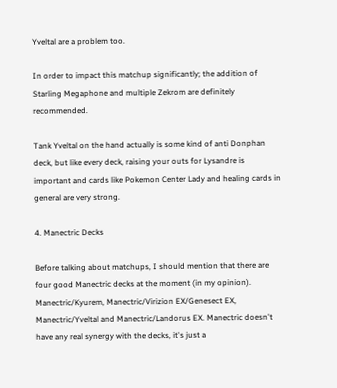Yveltal are a problem too.

In order to impact this matchup significantly; the addition of Starling Megaphone and multiple Zekrom are definitely recommended.

Tank Yveltal on the hand actually is some kind of anti Donphan deck, but like every deck, raising your outs for Lysandre is important and cards like Pokemon Center Lady and healing cards in general are very strong.

4. Manectric Decks

Before talking about matchups, I should mention that there are four good Manectric decks at the moment (in my opinion). Manectric/Kyurem, Manectric/Virizion EX/Genesect EX, Manectric/Yveltal and Manectric/Landorus EX. Manectric doesn't have any real synergy with the decks, it's just a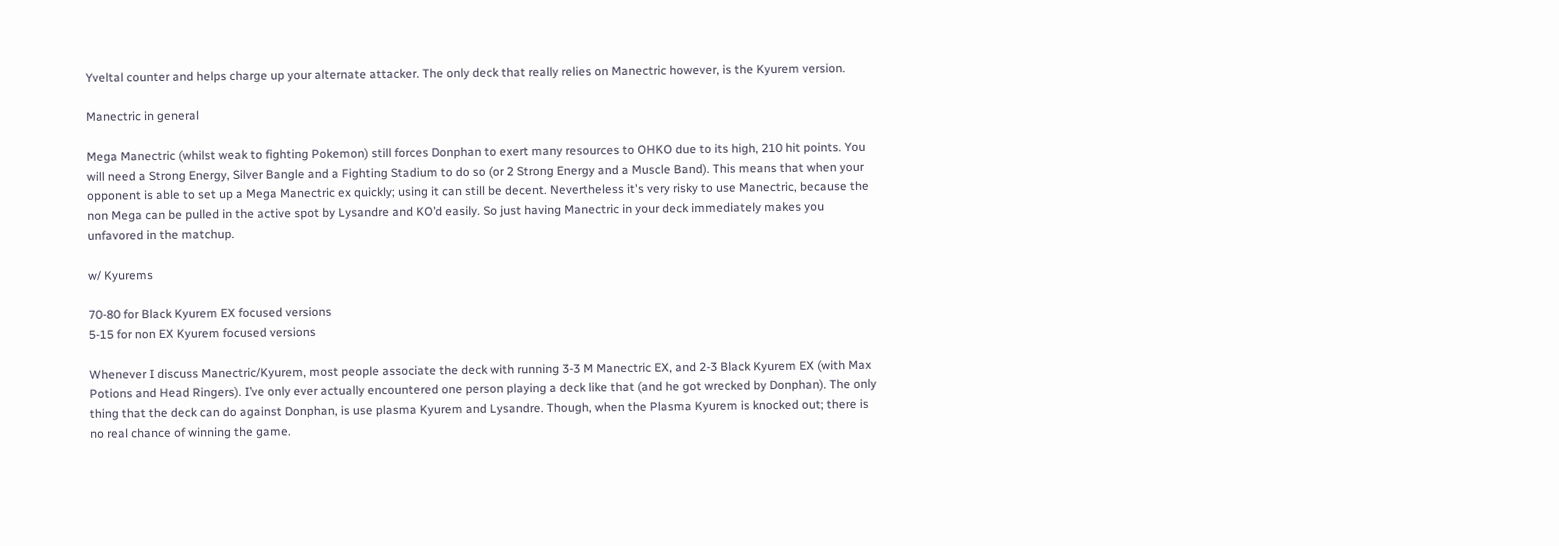Yveltal counter and helps charge up your alternate attacker. The only deck that really relies on Manectric however, is the Kyurem version.

Manectric in general

Mega Manectric (whilst weak to fighting Pokemon) still forces Donphan to exert many resources to OHKO due to its high, 210 hit points. You will need a Strong Energy, Silver Bangle and a Fighting Stadium to do so (or 2 Strong Energy and a Muscle Band). This means that when your opponent is able to set up a Mega Manectric ex quickly; using it can still be decent. Nevertheless it's very risky to use Manectric, because the non Mega can be pulled in the active spot by Lysandre and KO’d easily. So just having Manectric in your deck immediately makes you unfavored in the matchup.

w/ Kyurems

70-80 for Black Kyurem EX focused versions
5-15 for non EX Kyurem focused versions

Whenever I discuss Manectric/Kyurem, most people associate the deck with running 3-3 M Manectric EX, and 2-3 Black Kyurem EX (with Max Potions and Head Ringers). I’ve only ever actually encountered one person playing a deck like that (and he got wrecked by Donphan). The only thing that the deck can do against Donphan, is use plasma Kyurem and Lysandre. Though, when the Plasma Kyurem is knocked out; there is no real chance of winning the game.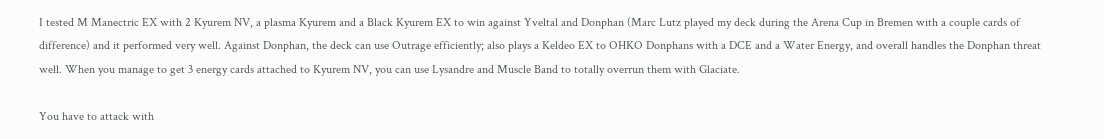I tested M Manectric EX with 2 Kyurem NV, a plasma Kyurem and a Black Kyurem EX to win against Yveltal and Donphan (Marc Lutz played my deck during the Arena Cup in Bremen with a couple cards of difference) and it performed very well. Against Donphan, the deck can use Outrage efficiently; also plays a Keldeo EX to OHKO Donphans with a DCE and a Water Energy, and overall handles the Donphan threat well. When you manage to get 3 energy cards attached to Kyurem NV, you can use Lysandre and Muscle Band to totally overrun them with Glaciate.

You have to attack with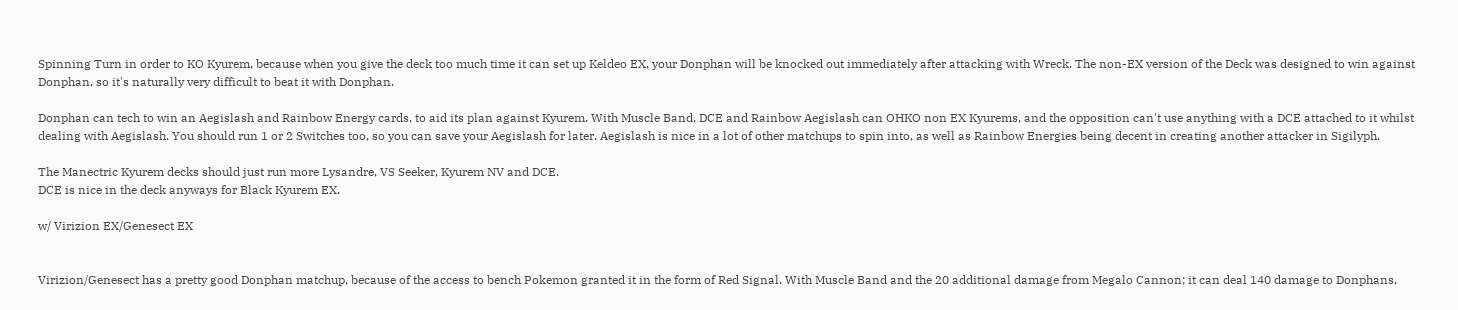Spinning Turn in order to KO Kyurem, because when you give the deck too much time it can set up Keldeo EX, your Donphan will be knocked out immediately after attacking with Wreck. The non-EX version of the Deck was designed to win against Donphan, so it's naturally very difficult to beat it with Donphan.

Donphan can tech to win an Aegislash and Rainbow Energy cards, to aid its plan against Kyurem. With Muscle Band, DCE and Rainbow Aegislash can OHKO non EX Kyurems, and the opposition can't use anything with a DCE attached to it whilst dealing with Aegislash. You should run 1 or 2 Switches too, so you can save your Aegislash for later. Aegislash is nice in a lot of other matchups to spin into, as well as Rainbow Energies being decent in creating another attacker in Sigilyph.

The Manectric Kyurem decks should just run more Lysandre, VS Seeker, Kyurem NV and DCE.
DCE is nice in the deck anyways for Black Kyurem EX.

w/ Virizion EX/Genesect EX


Virizion/Genesect has a pretty good Donphan matchup, because of the access to bench Pokemon granted it in the form of Red Signal. With Muscle Band and the 20 additional damage from Megalo Cannon; it can deal 140 damage to Donphans,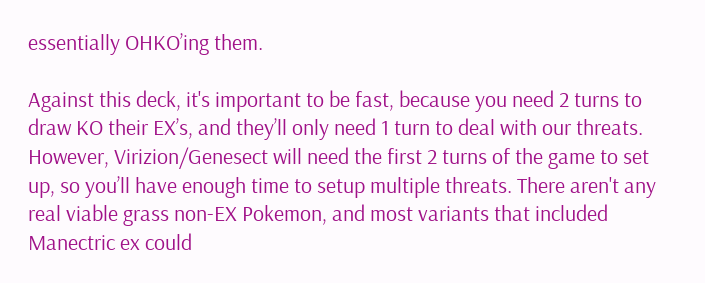essentially OHKO’ing them.

Against this deck, it's important to be fast, because you need 2 turns to draw KO their EX’s, and they’ll only need 1 turn to deal with our threats. However, Virizion/Genesect will need the first 2 turns of the game to set up, so you’ll have enough time to setup multiple threats. There aren't any real viable grass non-EX Pokemon, and most variants that included Manectric ex could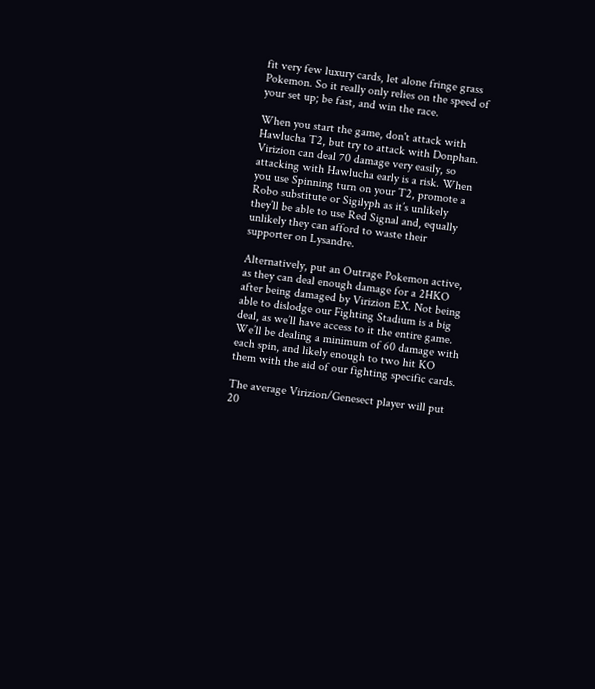fit very few luxury cards, let alone fringe grass Pokemon. So it really only relies on the speed of your set up; be fast, and win the race.

When you start the game, don't attack with Hawlucha T2, but try to attack with Donphan. Virizion can deal 70 damage very easily, so attacking with Hawlucha early is a risk. When you use Spinning turn on your T2, promote a Robo substitute or Sigilyph as it’s unlikely they’ll be able to use Red Signal and, equally unlikely they can afford to waste their supporter on Lysandre.

Alternatively, put an Outrage Pokemon active, as they can deal enough damage for a 2HKO after being damaged by Virizion EX. Not being able to dislodge our Fighting Stadium is a big deal, as we’ll have access to it the entire game. We’ll be dealing a minimum of 60 damage with each spin, and likely enough to two hit KO them with the aid of our fighting specific cards.

The average Virizion/Genesect player will put 20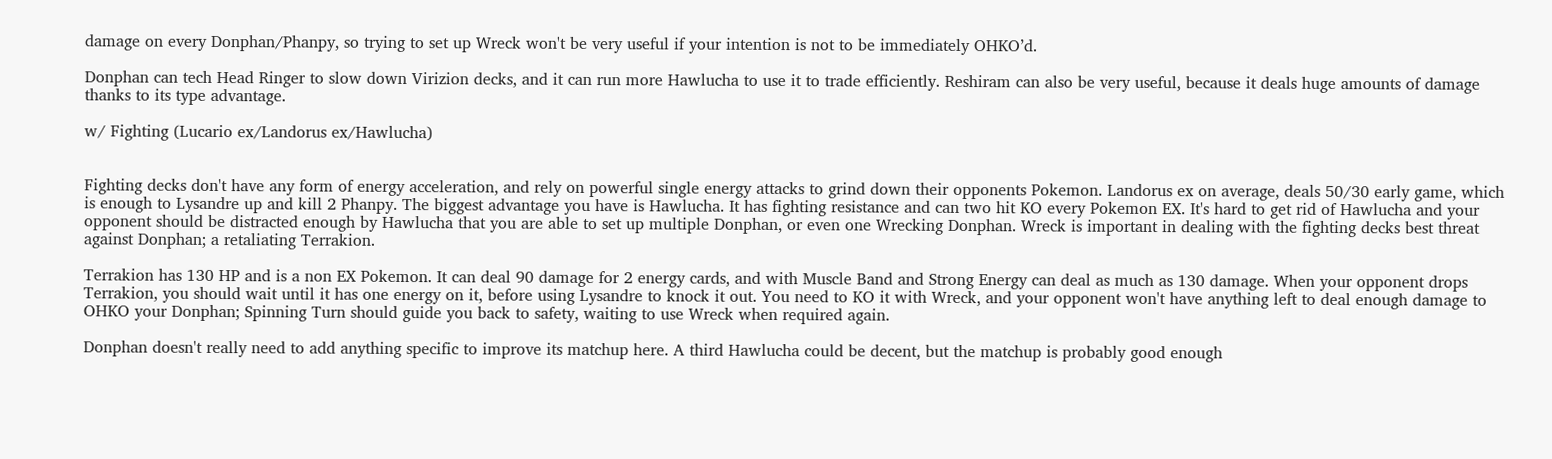damage on every Donphan/Phanpy, so trying to set up Wreck won't be very useful if your intention is not to be immediately OHKO’d.

Donphan can tech Head Ringer to slow down Virizion decks, and it can run more Hawlucha to use it to trade efficiently. Reshiram can also be very useful, because it deals huge amounts of damage thanks to its type advantage.

w/ Fighting (Lucario ex/Landorus ex/Hawlucha)


Fighting decks don't have any form of energy acceleration, and rely on powerful single energy attacks to grind down their opponents Pokemon. Landorus ex on average, deals 50/30 early game, which is enough to Lysandre up and kill 2 Phanpy. The biggest advantage you have is Hawlucha. It has fighting resistance and can two hit KO every Pokemon EX. It's hard to get rid of Hawlucha and your opponent should be distracted enough by Hawlucha that you are able to set up multiple Donphan, or even one Wrecking Donphan. Wreck is important in dealing with the fighting decks best threat against Donphan; a retaliating Terrakion.

Terrakion has 130 HP and is a non EX Pokemon. It can deal 90 damage for 2 energy cards, and with Muscle Band and Strong Energy can deal as much as 130 damage. When your opponent drops Terrakion, you should wait until it has one energy on it, before using Lysandre to knock it out. You need to KO it with Wreck, and your opponent won't have anything left to deal enough damage to OHKO your Donphan; Spinning Turn should guide you back to safety, waiting to use Wreck when required again.

Donphan doesn't really need to add anything specific to improve its matchup here. A third Hawlucha could be decent, but the matchup is probably good enough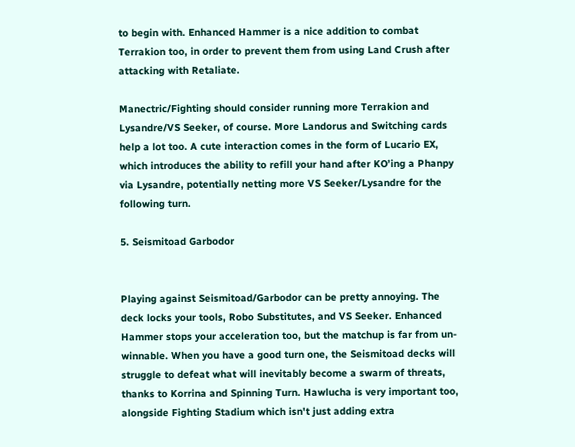to begin with. Enhanced Hammer is a nice addition to combat Terrakion too, in order to prevent them from using Land Crush after attacking with Retaliate.

Manectric/Fighting should consider running more Terrakion and Lysandre/VS Seeker, of course. More Landorus and Switching cards help a lot too. A cute interaction comes in the form of Lucario EX, which introduces the ability to refill your hand after KO’ing a Phanpy via Lysandre, potentially netting more VS Seeker/Lysandre for the following turn.

5. Seismitoad Garbodor


Playing against Seismitoad/Garbodor can be pretty annoying. The deck locks your tools, Robo Substitutes, and VS Seeker. Enhanced Hammer stops your acceleration too, but the matchup is far from un-winnable. When you have a good turn one, the Seismitoad decks will struggle to defeat what will inevitably become a swarm of threats, thanks to Korrina and Spinning Turn. Hawlucha is very important too, alongside Fighting Stadium which isn't just adding extra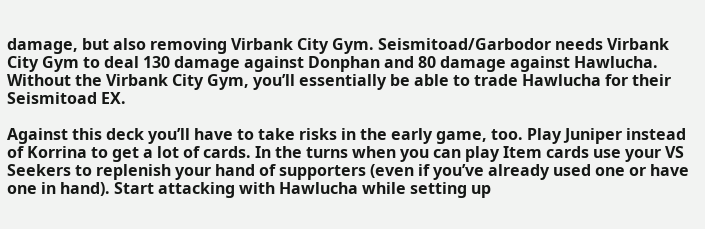damage, but also removing Virbank City Gym. Seismitoad/Garbodor needs Virbank City Gym to deal 130 damage against Donphan and 80 damage against Hawlucha. Without the Virbank City Gym, you’ll essentially be able to trade Hawlucha for their Seismitoad EX.

Against this deck you’ll have to take risks in the early game, too. Play Juniper instead of Korrina to get a lot of cards. In the turns when you can play Item cards use your VS Seekers to replenish your hand of supporters (even if you’ve already used one or have one in hand). Start attacking with Hawlucha while setting up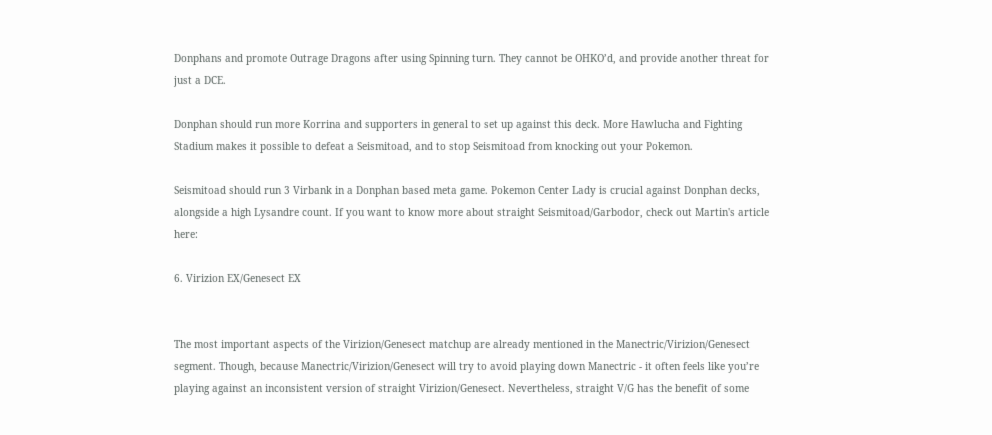Donphans and promote Outrage Dragons after using Spinning turn. They cannot be OHKO’d, and provide another threat for just a DCE.

Donphan should run more Korrina and supporters in general to set up against this deck. More Hawlucha and Fighting Stadium makes it possible to defeat a Seismitoad, and to stop Seismitoad from knocking out your Pokemon.

Seismitoad should run 3 Virbank in a Donphan based meta game. Pokemon Center Lady is crucial against Donphan decks, alongside a high Lysandre count. If you want to know more about straight Seismitoad/Garbodor, check out Martin's article here:

6. Virizion EX/Genesect EX


The most important aspects of the Virizion/Genesect matchup are already mentioned in the Manectric/Virizion/Genesect segment. Though, because Manectric/Virizion/Genesect will try to avoid playing down Manectric - it often feels like you’re playing against an inconsistent version of straight Virizion/Genesect. Nevertheless, straight V/G has the benefit of some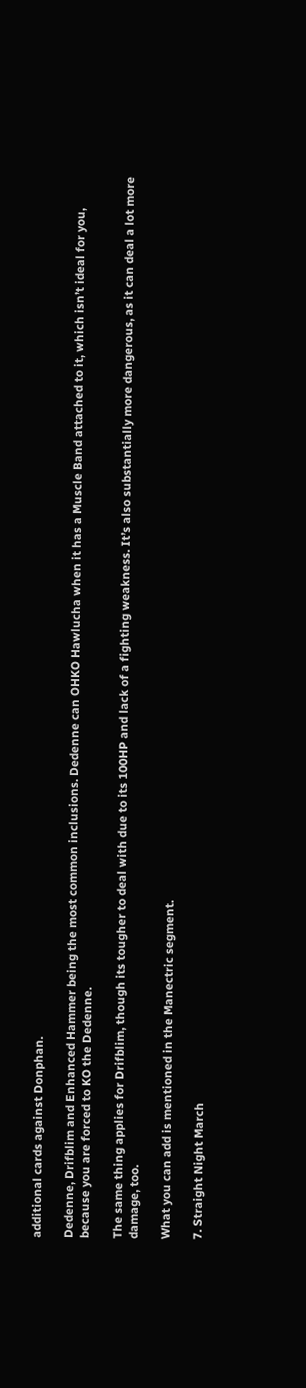additional cards against Donphan.

Dedenne, Drifblim and Enhanced Hammer being the most common inclusions. Dedenne can OHKO Hawlucha when it has a Muscle Band attached to it, which isn’t ideal for you, because you are forced to KO the Dedenne.

The same thing applies for Drifblim, though its tougher to deal with due to its 100HP and lack of a fighting weakness. It’s also substantially more dangerous, as it can deal a lot more damage, too.

What you can add is mentioned in the Manectric segment.

7. Straight Night March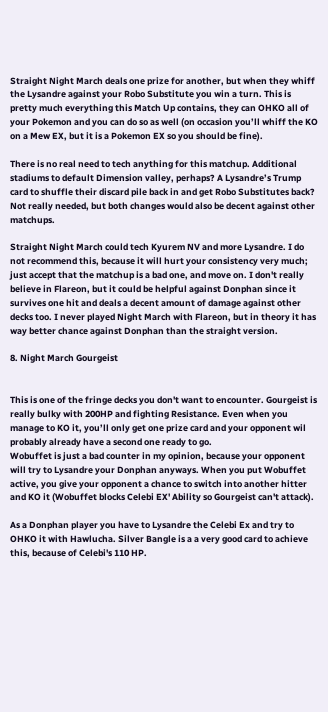Straight Night March deals one prize for another, but when they whiff the Lysandre against your Robo Substitute you win a turn. This is pretty much everything this Match Up contains, they can OHKO all of your Pokemon and you can do so as well (on occasion you’ll whiff the KO on a Mew EX, but it is a Pokemon EX so you should be fine).

There is no real need to tech anything for this matchup. Additional stadiums to default Dimension valley, perhaps? A Lysandre’s Trump card to shuffle their discard pile back in and get Robo Substitutes back? Not really needed, but both changes would also be decent against other matchups.

Straight Night March could tech Kyurem NV and more Lysandre. I do not recommend this, because it will hurt your consistency very much; just accept that the matchup is a bad one, and move on. I don't really believe in Flareon, but it could be helpful against Donphan since it survives one hit and deals a decent amount of damage against other decks too. I never played Night March with Flareon, but in theory it has way better chance against Donphan than the straight version.

8. Night March Gourgeist


This is one of the fringe decks you don't want to encounter. Gourgeist is really bulky with 200HP and fighting Resistance. Even when you manage to KO it, you’ll only get one prize card and your opponent wil probably already have a second one ready to go.
Wobuffet is just a bad counter in my opinion, because your opponent will try to Lysandre your Donphan anyways. When you put Wobuffet active, you give your opponent a chance to switch into another hitter and KO it (Wobuffet blocks Celebi EX' Ability so Gourgeist can't attack).

As a Donphan player you have to Lysandre the Celebi Ex and try to OHKO it with Hawlucha. Silver Bangle is a a very good card to achieve this, because of Celebi's 110 HP.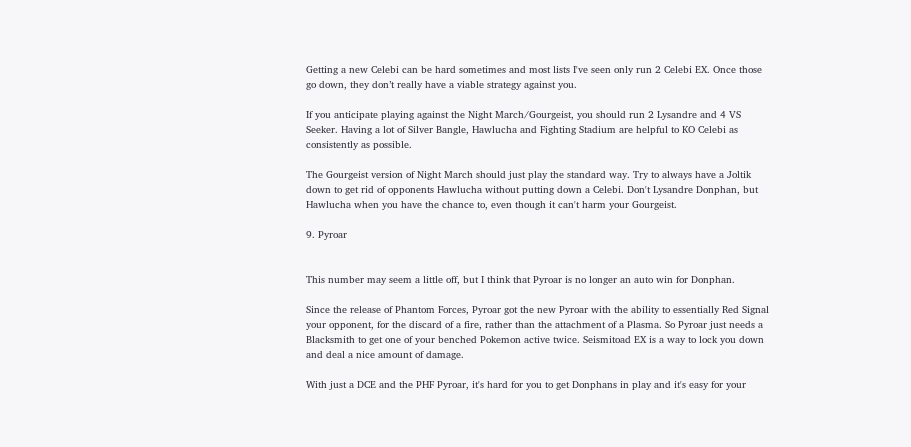Getting a new Celebi can be hard sometimes and most lists I've seen only run 2 Celebi EX. Once those go down, they don’t really have a viable strategy against you.

If you anticipate playing against the Night March/Gourgeist, you should run 2 Lysandre and 4 VS Seeker. Having a lot of Silver Bangle, Hawlucha and Fighting Stadium are helpful to KO Celebi as consistently as possible.

The Gourgeist version of Night March should just play the standard way. Try to always have a Joltik down to get rid of opponents Hawlucha without putting down a Celebi. Don't Lysandre Donphan, but Hawlucha when you have the chance to, even though it can't harm your Gourgeist.

9. Pyroar


This number may seem a little off, but I think that Pyroar is no longer an auto win for Donphan.

Since the release of Phantom Forces, Pyroar got the new Pyroar with the ability to essentially Red Signal your opponent, for the discard of a fire, rather than the attachment of a Plasma. So Pyroar just needs a Blacksmith to get one of your benched Pokemon active twice. Seismitoad EX is a way to lock you down and deal a nice amount of damage.

With just a DCE and the PHF Pyroar, it's hard for you to get Donphans in play and it's easy for your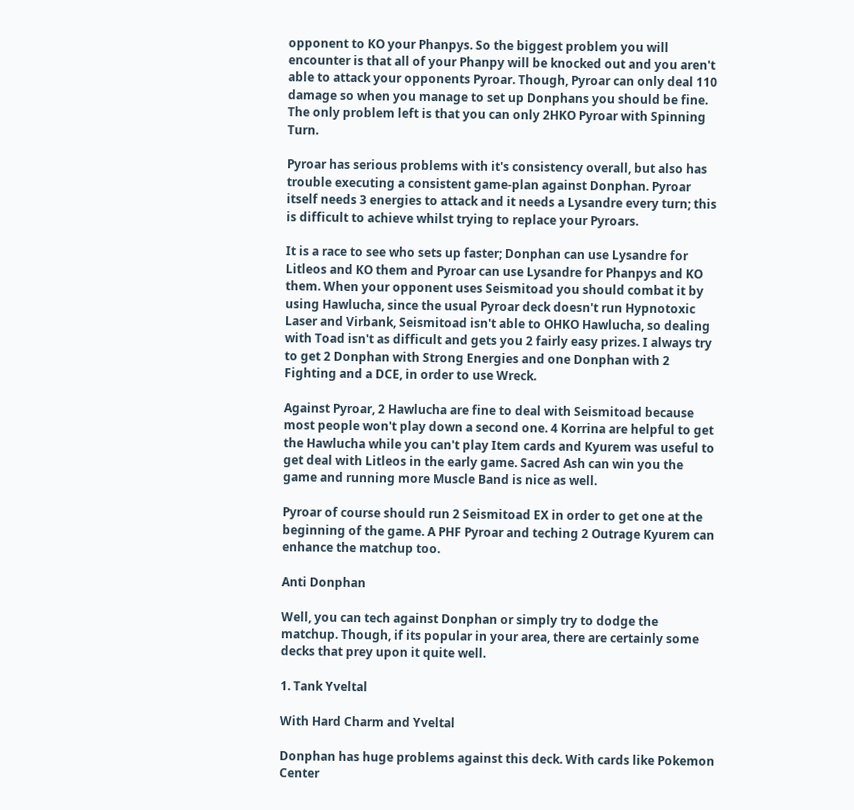opponent to KO your Phanpys. So the biggest problem you will encounter is that all of your Phanpy will be knocked out and you aren't able to attack your opponents Pyroar. Though, Pyroar can only deal 110 damage so when you manage to set up Donphans you should be fine. The only problem left is that you can only 2HKO Pyroar with Spinning Turn.

Pyroar has serious problems with it's consistency overall, but also has trouble executing a consistent game-plan against Donphan. Pyroar itself needs 3 energies to attack and it needs a Lysandre every turn; this is difficult to achieve whilst trying to replace your Pyroars.

It is a race to see who sets up faster; Donphan can use Lysandre for Litleos and KO them and Pyroar can use Lysandre for Phanpys and KO them. When your opponent uses Seismitoad you should combat it by using Hawlucha, since the usual Pyroar deck doesn't run Hypnotoxic Laser and Virbank, Seismitoad isn't able to OHKO Hawlucha, so dealing with Toad isn't as difficult and gets you 2 fairly easy prizes. I always try to get 2 Donphan with Strong Energies and one Donphan with 2 Fighting and a DCE, in order to use Wreck.

Against Pyroar, 2 Hawlucha are fine to deal with Seismitoad because most people won't play down a second one. 4 Korrina are helpful to get the Hawlucha while you can't play Item cards and Kyurem was useful to get deal with Litleos in the early game. Sacred Ash can win you the game and running more Muscle Band is nice as well.

Pyroar of course should run 2 Seismitoad EX in order to get one at the beginning of the game. A PHF Pyroar and teching 2 Outrage Kyurem can enhance the matchup too.

Anti Donphan

Well, you can tech against Donphan or simply try to dodge the matchup. Though, if its popular in your area, there are certainly some decks that prey upon it quite well.

1. Tank Yveltal

With Hard Charm and Yveltal

Donphan has huge problems against this deck. With cards like Pokemon Center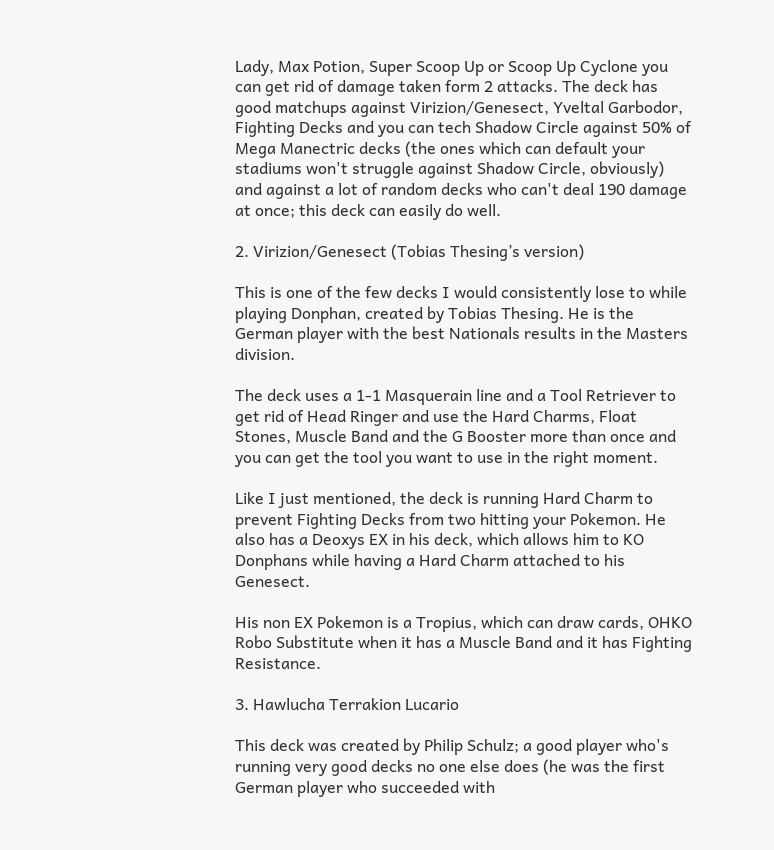Lady, Max Potion, Super Scoop Up or Scoop Up Cyclone you can get rid of damage taken form 2 attacks. The deck has good matchups against Virizion/Genesect, Yveltal Garbodor, Fighting Decks and you can tech Shadow Circle against 50% of Mega Manectric decks (the ones which can default your stadiums won't struggle against Shadow Circle, obviously) and against a lot of random decks who can't deal 190 damage at once; this deck can easily do well.

2. Virizion/Genesect (Tobias Thesing’s version)

This is one of the few decks I would consistently lose to while playing Donphan, created by Tobias Thesing. He is the German player with the best Nationals results in the Masters division.

The deck uses a 1-1 Masquerain line and a Tool Retriever to get rid of Head Ringer and use the Hard Charms, Float Stones, Muscle Band and the G Booster more than once and you can get the tool you want to use in the right moment.

Like I just mentioned, the deck is running Hard Charm to prevent Fighting Decks from two hitting your Pokemon. He also has a Deoxys EX in his deck, which allows him to KO Donphans while having a Hard Charm attached to his Genesect.

His non EX Pokemon is a Tropius, which can draw cards, OHKO Robo Substitute when it has a Muscle Band and it has Fighting Resistance.

3. Hawlucha Terrakion Lucario

This deck was created by Philip Schulz; a good player who's running very good decks no one else does (he was the first German player who succeeded with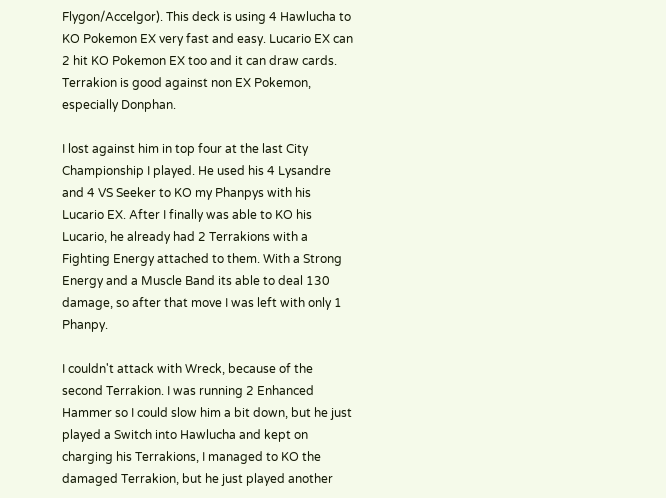Flygon/Accelgor). This deck is using 4 Hawlucha to KO Pokemon EX very fast and easy. Lucario EX can 2 hit KO Pokemon EX too and it can draw cards. Terrakion is good against non EX Pokemon, especially Donphan.

I lost against him in top four at the last City Championship I played. He used his 4 Lysandre and 4 VS Seeker to KO my Phanpys with his Lucario EX. After I finally was able to KO his Lucario, he already had 2 Terrakions with a Fighting Energy attached to them. With a Strong Energy and a Muscle Band its able to deal 130 damage, so after that move I was left with only 1 Phanpy.

I couldn't attack with Wreck, because of the second Terrakion. I was running 2 Enhanced Hammer so I could slow him a bit down, but he just played a Switch into Hawlucha and kept on charging his Terrakions, I managed to KO the damaged Terrakion, but he just played another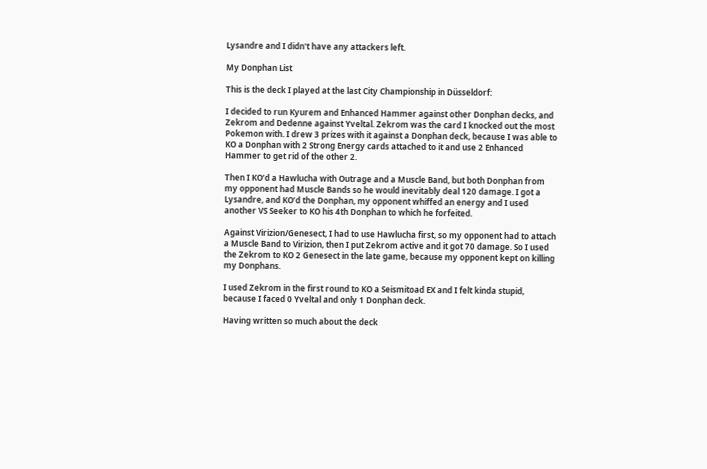Lysandre and I didn't have any attackers left.

My Donphan List

This is the deck I played at the last City Championship in Düsseldorf:

I decided to run Kyurem and Enhanced Hammer against other Donphan decks, and Zekrom and Dedenne against Yveltal. Zekrom was the card I knocked out the most Pokemon with. I drew 3 prizes with it against a Donphan deck, because I was able to KO a Donphan with 2 Strong Energy cards attached to it and use 2 Enhanced Hammer to get rid of the other 2.

Then I KO’d a Hawlucha with Outrage and a Muscle Band, but both Donphan from my opponent had Muscle Bands so he would inevitably deal 120 damage. I got a Lysandre, and KO’d the Donphan, my opponent whiffed an energy and I used another VS Seeker to KO his 4th Donphan to which he forfeited.

Against Virizion/Genesect, I had to use Hawlucha first, so my opponent had to attach a Muscle Band to Virizion, then I put Zekrom active and it got 70 damage. So I used the Zekrom to KO 2 Genesect in the late game, because my opponent kept on killing my Donphans.

I used Zekrom in the first round to KO a Seismitoad EX and I felt kinda stupid, because I faced 0 Yveltal and only 1 Donphan deck.

Having written so much about the deck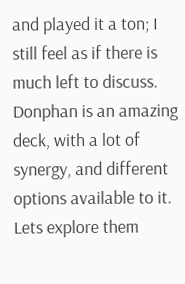and played it a ton; I still feel as if there is much left to discuss. Donphan is an amazing deck, with a lot of synergy, and different options available to it. Lets explore them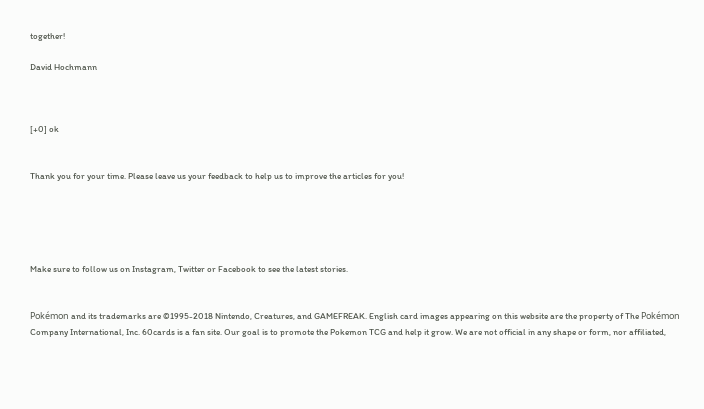together!

David Hochmann



[+0] ok


Thank you for your time. Please leave us your feedback to help us to improve the articles for you!





Make sure to follow us on Instagram, Twitter or Facebook to see the latest stories.


Pokémon and its trademarks are ©1995-2018 Nintendo, Creatures, and GAMEFREAK. English card images appearing on this website are the property of The Pokémon Company International, Inc. 60cards is a fan site. Our goal is to promote the Pokemon TCG and help it grow. We are not official in any shape or form, nor affiliated,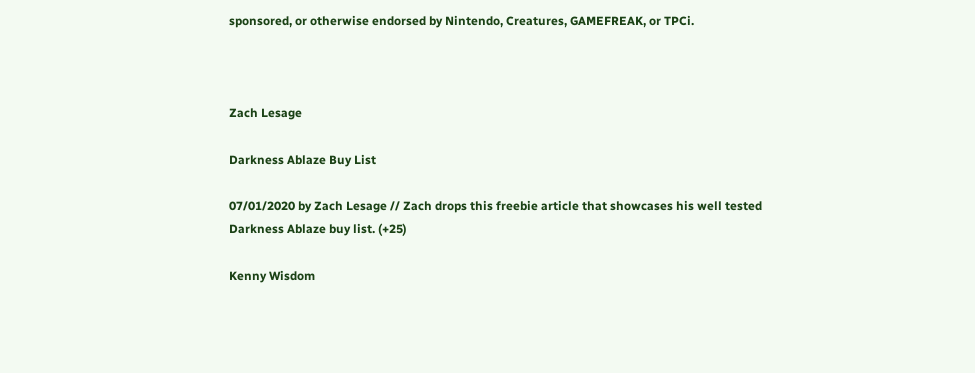sponsored, or otherwise endorsed by Nintendo, Creatures, GAMEFREAK, or TPCi.



Zach Lesage

Darkness Ablaze Buy List

07/01/2020 by Zach Lesage // Zach drops this freebie article that showcases his well tested Darkness Ablaze buy list. (+25)

Kenny Wisdom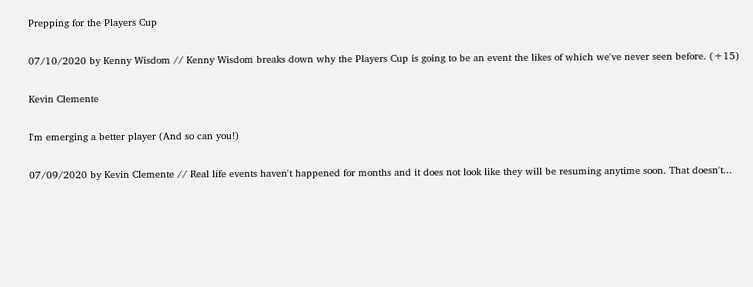Prepping for the Players Cup

07/10/2020 by Kenny Wisdom // Kenny Wisdom breaks down why the Players Cup is going to be an event the likes of which we've never seen before. (+15)

Kevin Clemente

I'm emerging a better player (And so can you!)

07/09/2020 by Kevin Clemente // Real life events haven't happened for months and it does not look like they will be resuming anytime soon. That doesn't...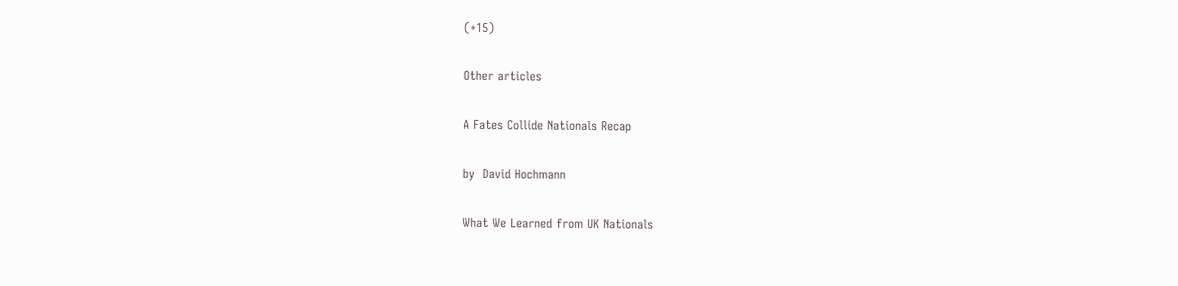(+15)

Other articles

A Fates Collide Nationals Recap

by  David Hochmann

What We Learned from UK Nationals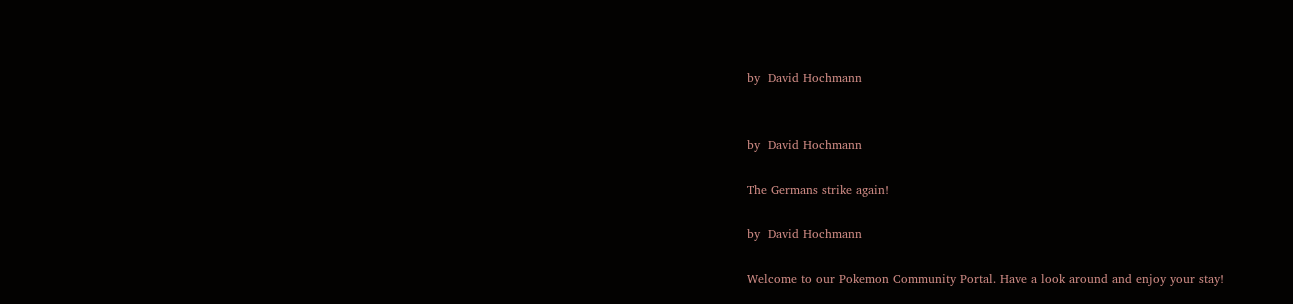by  David Hochmann


by  David Hochmann

The Germans strike again!

by  David Hochmann

Welcome to our Pokemon Community Portal. Have a look around and enjoy your stay!